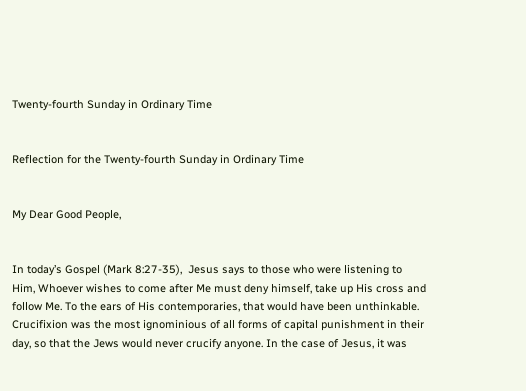Twenty-fourth Sunday in Ordinary Time


Reflection for the Twenty-fourth Sunday in Ordinary Time


My Dear Good People,


In today’s Gospel (Mark 8:27-35),  Jesus says to those who were listening to Him, Whoever wishes to come after Me must deny himself, take up His cross and follow Me. To the ears of His contemporaries, that would have been unthinkable.  Crucifixion was the most ignominious of all forms of capital punishment in their day, so that the Jews would never crucify anyone. In the case of Jesus, it was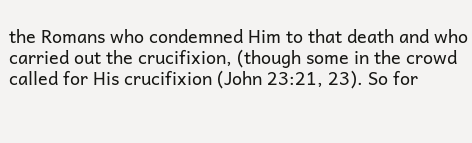the Romans who condemned Him to that death and who carried out the crucifixion, (though some in the crowd called for His crucifixion (John 23:21, 23). So for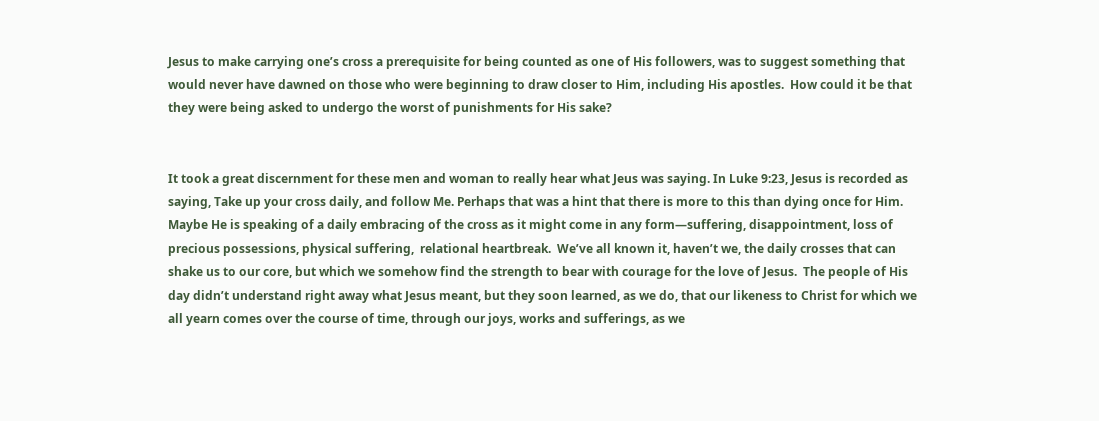Jesus to make carrying one’s cross a prerequisite for being counted as one of His followers, was to suggest something that would never have dawned on those who were beginning to draw closer to Him, including His apostles.  How could it be that they were being asked to undergo the worst of punishments for His sake?


It took a great discernment for these men and woman to really hear what Jeus was saying. In Luke 9:23, Jesus is recorded as saying, Take up your cross daily, and follow Me. Perhaps that was a hint that there is more to this than dying once for Him. Maybe He is speaking of a daily embracing of the cross as it might come in any form—suffering, disappointment, loss of precious possessions, physical suffering,  relational heartbreak.  We’ve all known it, haven’t we, the daily crosses that can shake us to our core, but which we somehow find the strength to bear with courage for the love of Jesus.  The people of His day didn’t understand right away what Jesus meant, but they soon learned, as we do, that our likeness to Christ for which we all yearn comes over the course of time, through our joys, works and sufferings, as we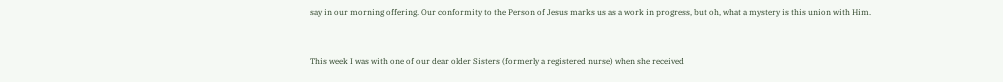say in our morning offering. Our conformity to the Person of Jesus marks us as a work in progress, but oh, what a mystery is this union with Him.


This week I was with one of our dear older Sisters (formerly a registered nurse) when she received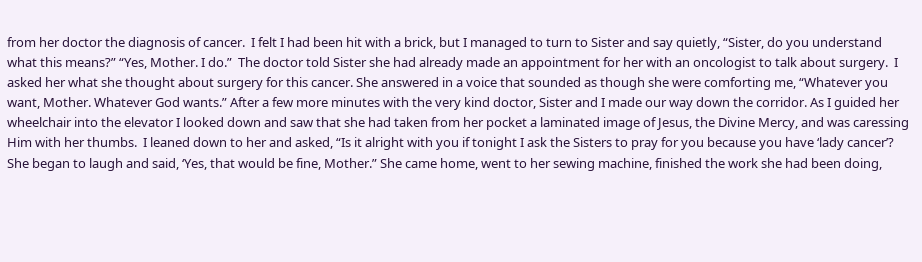from her doctor the diagnosis of cancer.  I felt I had been hit with a brick, but I managed to turn to Sister and say quietly, “Sister, do you understand what this means?” “Yes, Mother. I do.”  The doctor told Sister she had already made an appointment for her with an oncologist to talk about surgery.  I asked her what she thought about surgery for this cancer. She answered in a voice that sounded as though she were comforting me, “Whatever you want, Mother. Whatever God wants.” After a few more minutes with the very kind doctor, Sister and I made our way down the corridor. As I guided her wheelchair into the elevator I looked down and saw that she had taken from her pocket a laminated image of Jesus, the Divine Mercy, and was caressing Him with her thumbs.  I leaned down to her and asked, “Is it alright with you if tonight I ask the Sisters to pray for you because you have ‘lady cancer’?  She began to laugh and said, ‘Yes, that would be fine, Mother.” She came home, went to her sewing machine, finished the work she had been doing,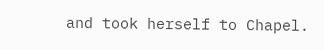and took herself to Chapel.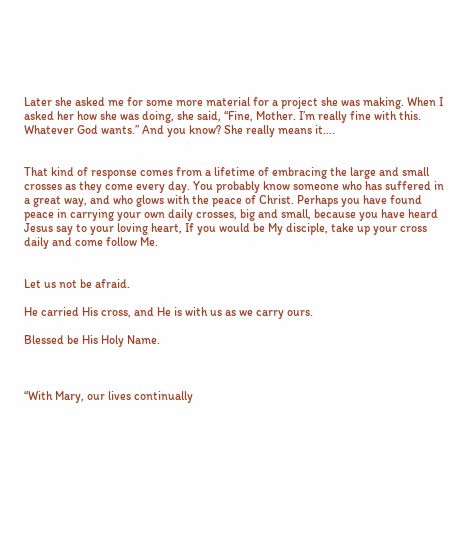Later she asked me for some more material for a project she was making. When I asked her how she was doing, she said, “Fine, Mother. I’m really fine with this. Whatever God wants.” And you know? She really means it….


That kind of response comes from a lifetime of embracing the large and small crosses as they come every day. You probably know someone who has suffered in a great way, and who glows with the peace of Christ. Perhaps you have found peace in carrying your own daily crosses, big and small, because you have heard Jesus say to your loving heart, If you would be My disciple, take up your cross daily and come follow Me.


Let us not be afraid.

He carried His cross, and He is with us as we carry ours.

Blessed be His Holy Name.



“With Mary, our lives continually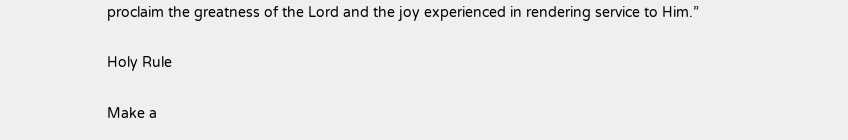proclaim the greatness of the Lord and the joy experienced in rendering service to Him.”

Holy Rule

Make a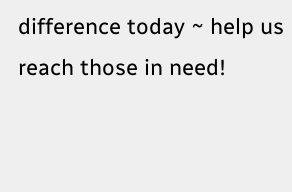difference today ~ help us reach those in need!